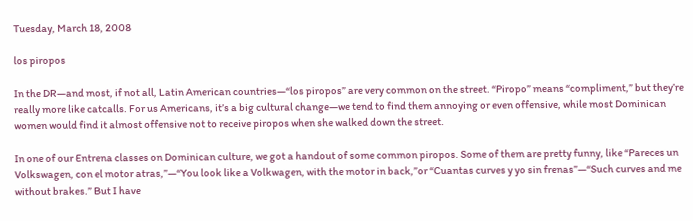Tuesday, March 18, 2008

los piropos

In the DR—and most, if not all, Latin American countries—“los piropos” are very common on the street. “Piropo” means “compliment,” but they’re really more like catcalls. For us Americans, it’s a big cultural change—we tend to find them annoying or even offensive, while most Dominican women would find it almost offensive not to receive piropos when she walked down the street.

In one of our Entrena classes on Dominican culture, we got a handout of some common piropos. Some of them are pretty funny, like “Pareces un Volkswagen, con el motor atras,”—“You look like a Volkwagen, with the motor in back,”or “Cuantas curves y yo sin frenas”—“Such curves and me without brakes.” But I have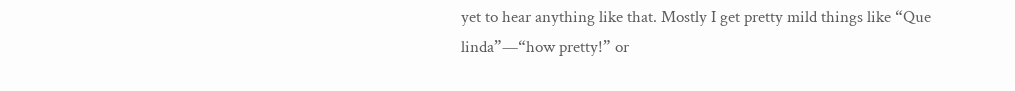yet to hear anything like that. Mostly I get pretty mild things like “Que linda”—“how pretty!” or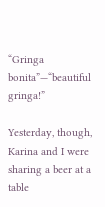“Gringa bonita”—“beautiful gringa!”

Yesterday, though, Karina and I were sharing a beer at a table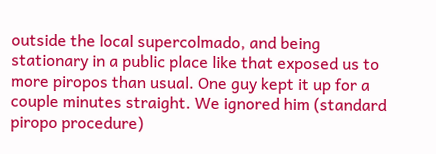outside the local supercolmado, and being stationary in a public place like that exposed us to more piropos than usual. One guy kept it up for a couple minutes straight. We ignored him (standard piropo procedure)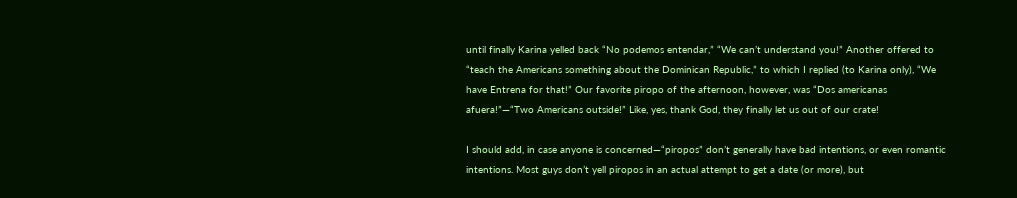until finally Karina yelled back “No podemos entendar,” “We can’t understand you!” Another offered to “teach the Americans something about the Dominican Republic,” to which I replied (to Karina only), “We have Entrena for that!” Our favorite piropo of the afternoon, however, was “Dos americanas afuera!”—“Two Americans outside!” Like, yes, thank God, they finally let us out of our crate!

I should add, in case anyone is concerned—“piropos” don’t generally have bad intentions, or even romantic intentions. Most guys don’t yell piropos in an actual attempt to get a date (or more), but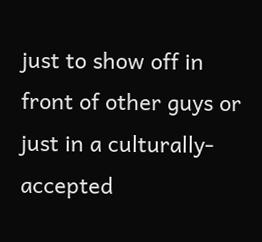just to show off in front of other guys or just in a culturally-accepted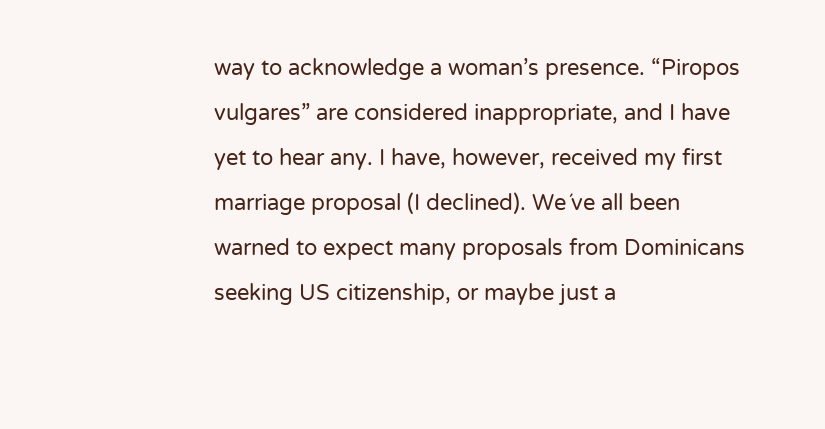way to acknowledge a woman’s presence. “Piropos vulgares” are considered inappropriate, and I have yet to hear any. I have, however, received my first marriage proposal (I declined). We´ve all been warned to expect many proposals from Dominicans seeking US citizenship, or maybe just a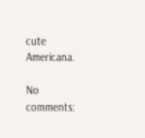cute Americana.

No comments: